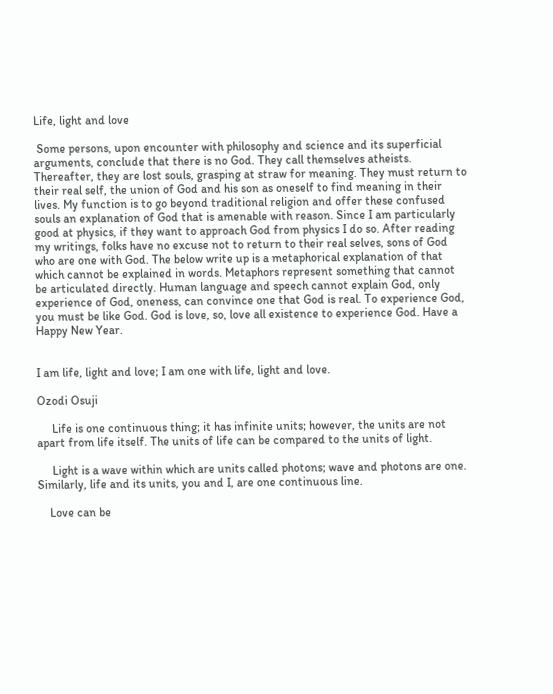Life, light and love

 Some persons, upon encounter with philosophy and science and its superficial arguments, conclude that there is no God. They call themselves atheists. Thereafter, they are lost souls, grasping at straw for meaning. They must return to their real self, the union of God and his son as oneself to find meaning in their lives. My function is to go beyond traditional religion and offer these confused souls an explanation of God that is amenable with reason. Since I am particularly good at physics, if they want to approach God from physics I do so. After reading my writings, folks have no excuse not to return to their real selves, sons of God who are one with God. The below write up is a metaphorical explanation of that which cannot be explained in words. Metaphors represent something that cannot be articulated directly. Human language and speech cannot explain God, only experience of God, oneness, can convince one that God is real. To experience God, you must be like God. God is love, so, love all existence to experience God. Have a Happy New Year.


I am life, light and love; I am one with life, light and love.

Ozodi Osuji

     Life is one continuous thing; it has infinite units; however, the units are not apart from life itself. The units of life can be compared to the units of light.

     Light is a wave within which are units called photons; wave and photons are one. Similarly, life and its units, you and I, are one continuous line.

    Love can be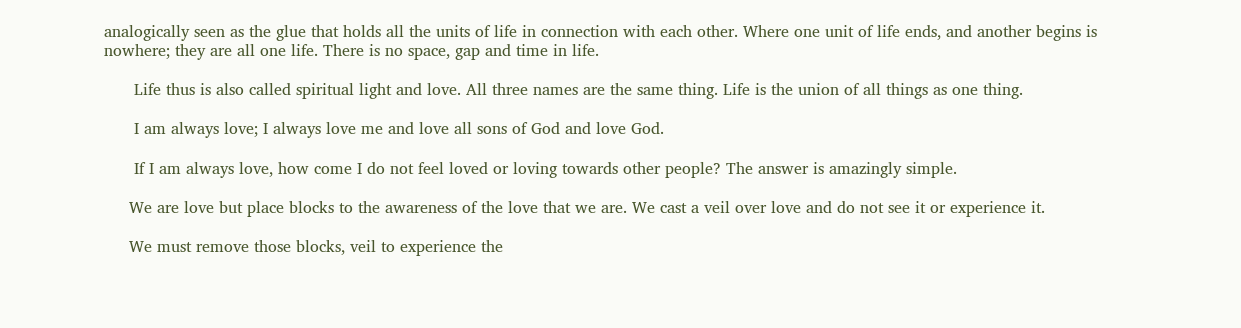analogically seen as the glue that holds all the units of life in connection with each other. Where one unit of life ends, and another begins is nowhere; they are all one life. There is no space, gap and time in life.

      Life thus is also called spiritual light and love. All three names are the same thing. Life is the union of all things as one thing.

      I am always love; I always love me and love all sons of God and love God.

      If I am always love, how come I do not feel loved or loving towards other people? The answer is amazingly simple.

     We are love but place blocks to the awareness of the love that we are. We cast a veil over love and do not see it or experience it.

     We must remove those blocks, veil to experience the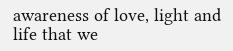awareness of love, light and life that we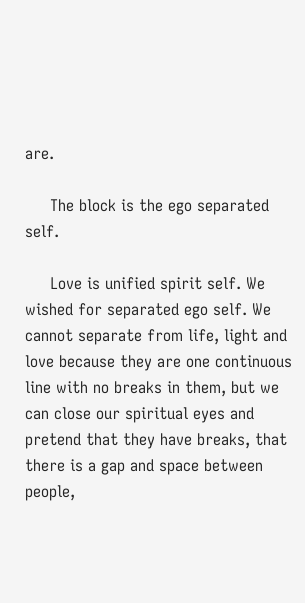are.

     The block is the ego separated self.

     Love is unified spirit self. We wished for separated ego self. We cannot separate from life, light and love because they are one continuous line with no breaks in them, but we can close our spiritual eyes and pretend that they have breaks, that there is a gap and space between people,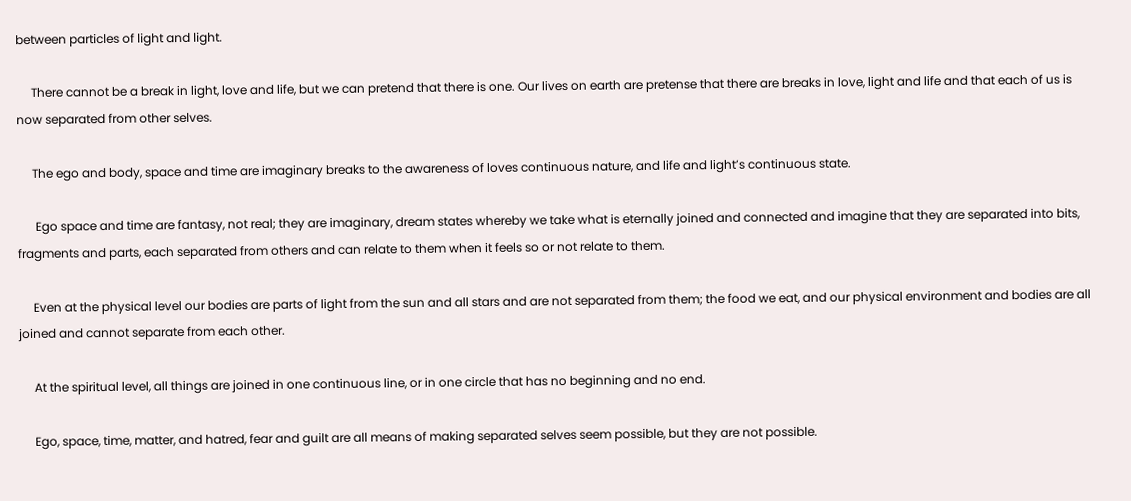between particles of light and light.

     There cannot be a break in light, love and life, but we can pretend that there is one. Our lives on earth are pretense that there are breaks in love, light and life and that each of us is now separated from other selves.

     The ego and body, space and time are imaginary breaks to the awareness of loves continuous nature, and life and light’s continuous state.

      Ego space and time are fantasy, not real; they are imaginary, dream states whereby we take what is eternally joined and connected and imagine that they are separated into bits, fragments and parts, each separated from others and can relate to them when it feels so or not relate to them.

     Even at the physical level our bodies are parts of light from the sun and all stars and are not separated from them; the food we eat, and our physical environment and bodies are all joined and cannot separate from each other.

     At the spiritual level, all things are joined in one continuous line, or in one circle that has no beginning and no end.

     Ego, space, time, matter, and hatred, fear and guilt are all means of making separated selves seem possible, but they are not possible.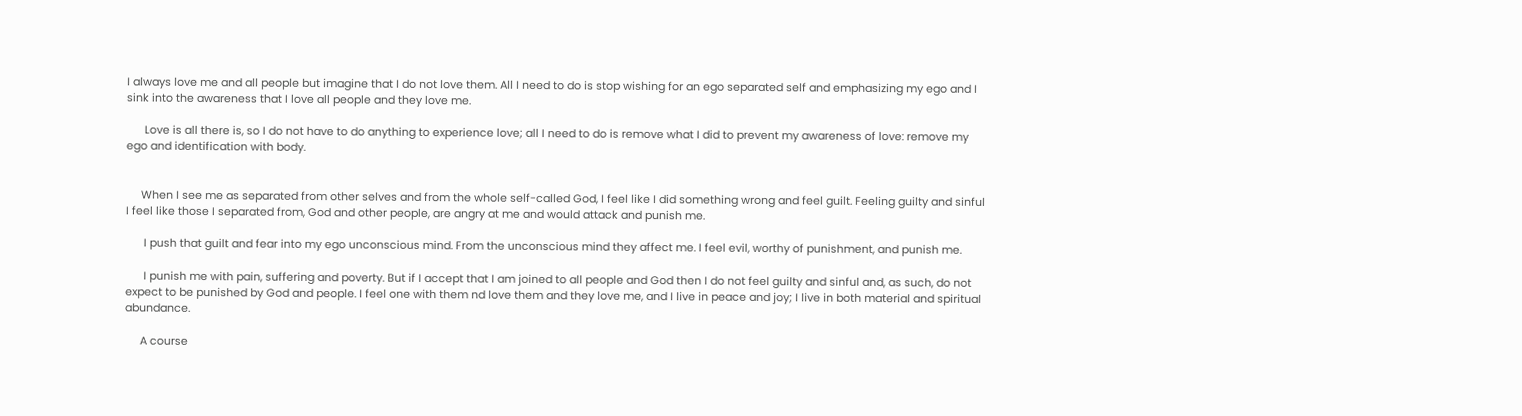I always love me and all people but imagine that I do not love them. All I need to do is stop wishing for an ego separated self and emphasizing my ego and I sink into the awareness that I love all people and they love me.

      Love is all there is, so I do not have to do anything to experience love; all I need to do is remove what I did to prevent my awareness of love: remove my ego and identification with body.


     When I see me as separated from other selves and from the whole self-called God, I feel like I did something wrong and feel guilt. Feeling guilty and sinful I feel like those I separated from, God and other people, are angry at me and would attack and punish me.

      I push that guilt and fear into my ego unconscious mind. From the unconscious mind they affect me. I feel evil, worthy of punishment, and punish me.

      I punish me with pain, suffering and poverty. But if I accept that I am joined to all people and God then I do not feel guilty and sinful and, as such, do not expect to be punished by God and people. I feel one with them nd love them and they love me, and I live in peace and joy; I live in both material and spiritual abundance.

     A course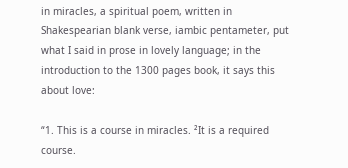in miracles, a spiritual poem, written in Shakespearian blank verse, iambic pentameter, put what I said in prose in lovely language; in the introduction to the 1300 pages book, it says this about love:

“1. This is a course in miracles. ²It is a required course.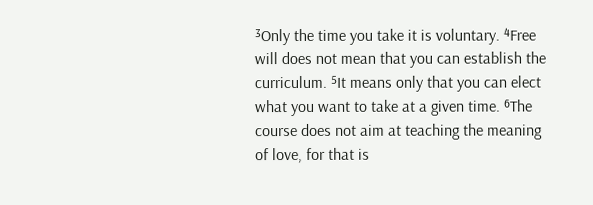³Only the time you take it is voluntary. ⁴Free will does not mean that you can establish the curriculum. ⁵It means only that you can elect what you want to take at a given time. ⁶The course does not aim at teaching the meaning of love, for that is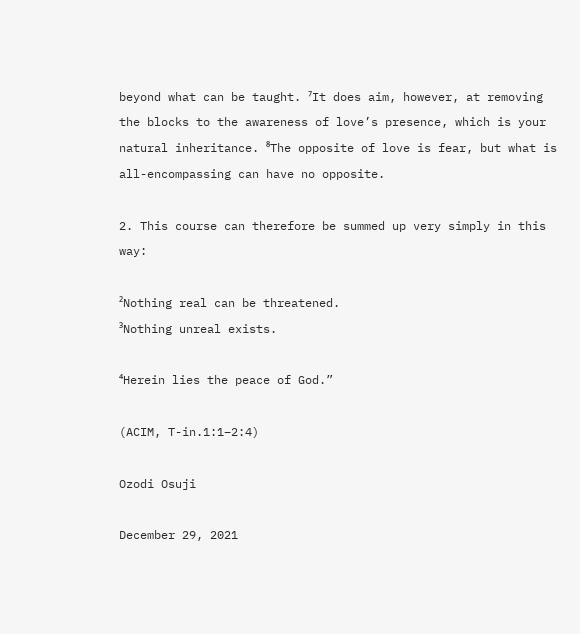beyond what can be taught. ⁷It does aim, however, at removing the blocks to the awareness of love’s presence, which is your natural inheritance. ⁸The opposite of love is fear, but what is all-encompassing can have no opposite.

2. This course can therefore be summed up very simply in this way:

²Nothing real can be threatened.
³Nothing unreal exists.

⁴Herein lies the peace of God.”

(ACIM, T-in.1:1–2:4)

Ozodi Osuji

December 29, 2021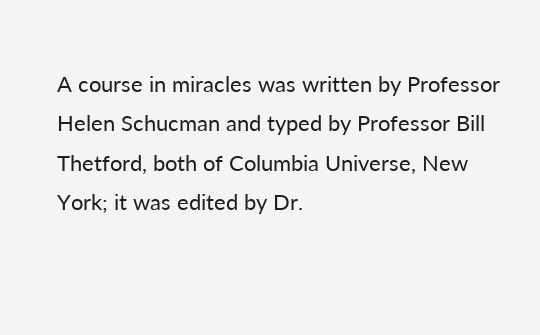A course in miracles was written by Professor Helen Schucman and typed by Professor Bill Thetford, both of Columbia Universe, New York; it was edited by Dr.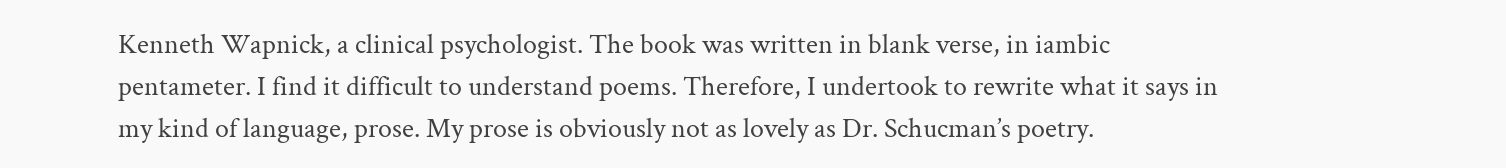Kenneth Wapnick, a clinical psychologist. The book was written in blank verse, in iambic pentameter. I find it difficult to understand poems. Therefore, I undertook to rewrite what it says in my kind of language, prose. My prose is obviously not as lovely as Dr. Schucman’s poetry.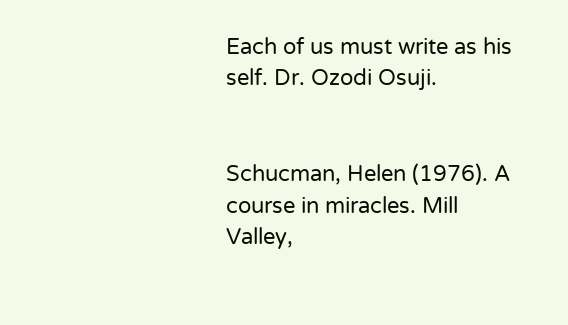Each of us must write as his self. Dr. Ozodi Osuji.


Schucman, Helen (1976). A course in miracles. Mill Valley,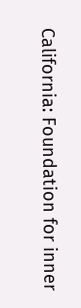California: Foundation for inner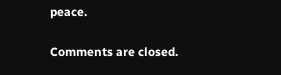peace.

Comments are closed.